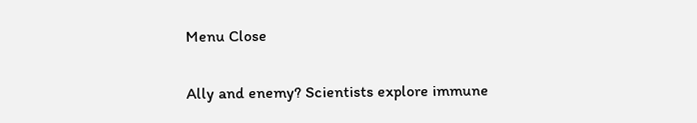Menu Close

Ally and enemy? Scientists explore immune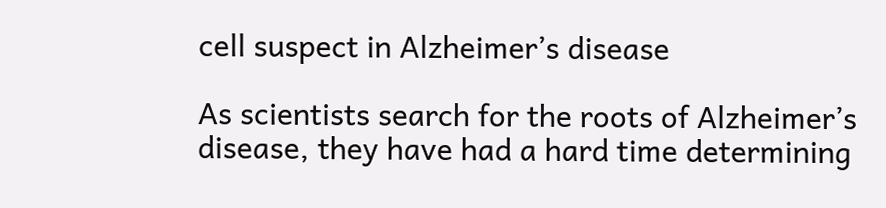cell suspect in Alzheimer’s disease

As scientists search for the roots of Alzheimer’s disease, they have had a hard time determining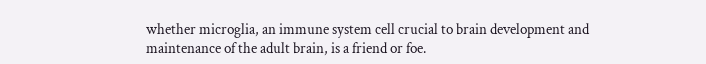whether microglia, an immune system cell crucial to brain development and maintenance of the adult brain, is a friend or foe.